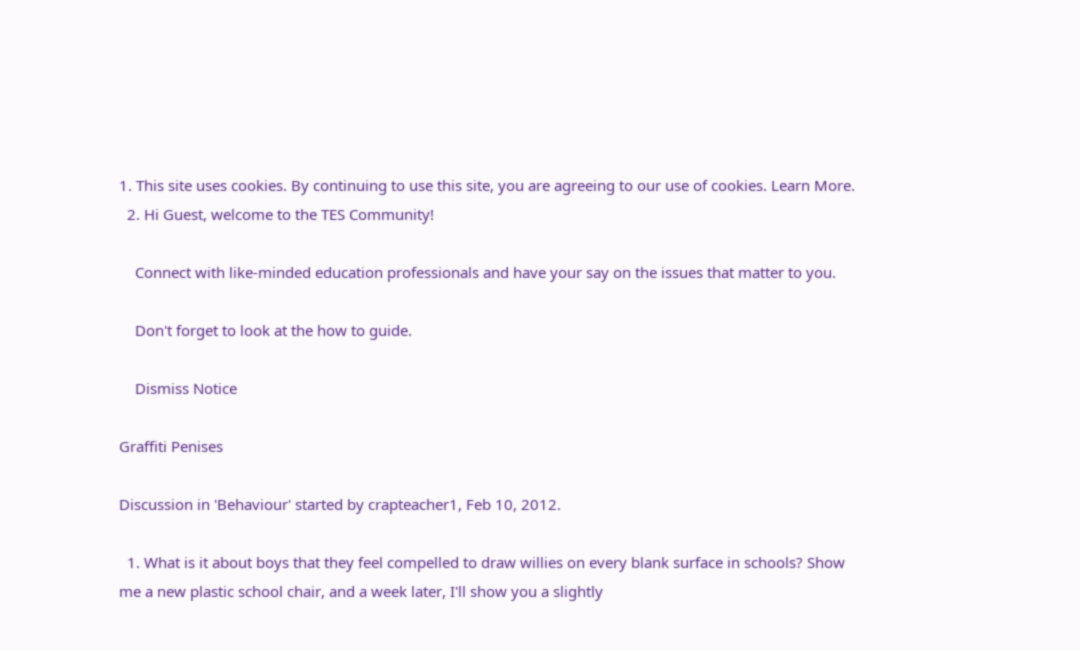1. This site uses cookies. By continuing to use this site, you are agreeing to our use of cookies. Learn More.
  2. Hi Guest, welcome to the TES Community!

    Connect with like-minded education professionals and have your say on the issues that matter to you.

    Don't forget to look at the how to guide.

    Dismiss Notice

Graffiti Penises

Discussion in 'Behaviour' started by crapteacher1, Feb 10, 2012.

  1. What is it about boys that they feel compelled to draw willies on every blank surface in schools? Show me a new plastic school chair, and a week later, I'll show you a slightly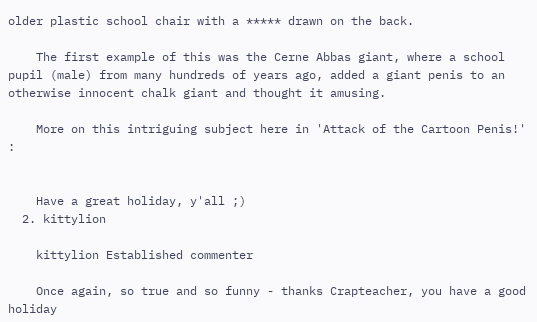older plastic school chair with a ***** drawn on the back.

    The first example of this was the Cerne Abbas giant, where a school pupil (male) from many hundreds of years ago, added a giant penis to an otherwise innocent chalk giant and thought it amusing.

    More on this intriguing subject here in 'Attack of the Cartoon Penis!' :


    Have a great holiday, y'all ;)
  2. kittylion

    kittylion Established commenter

    Once again, so true and so funny - thanks Crapteacher, you have a good holiday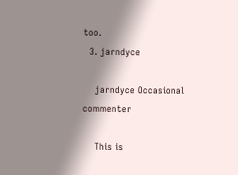too.
  3. jarndyce

    jarndyce Occasional commenter

    This is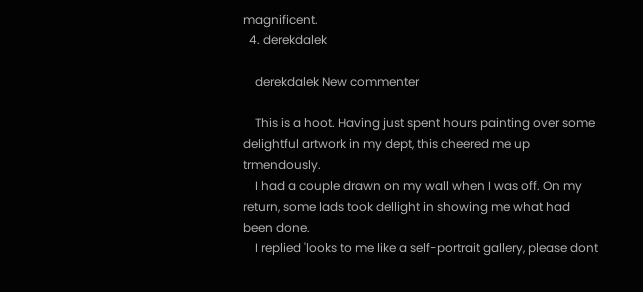magnificent.
  4. derekdalek

    derekdalek New commenter

    This is a hoot. Having just spent hours painting over some delightful artwork in my dept, this cheered me up trmendously.
    I had a couple drawn on my wall when I was off. On my return, some lads took dellight in showing me what had been done.
    I replied 'looks to me like a self-portrait gallery, please dont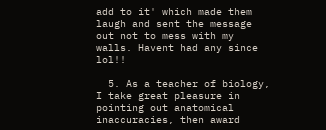add to it' which made them laugh and sent the message out not to mess with my walls. Havent had any since lol!!

  5. As a teacher of biology, I take great pleasure in pointing out anatomical inaccuracies, then award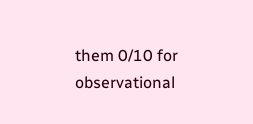them 0/10 for observational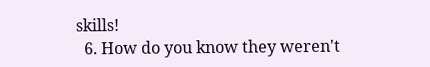skills!
  6. How do you know they weren't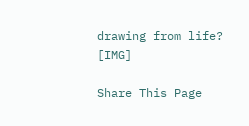drawing from life? [IMG]

Share This Page